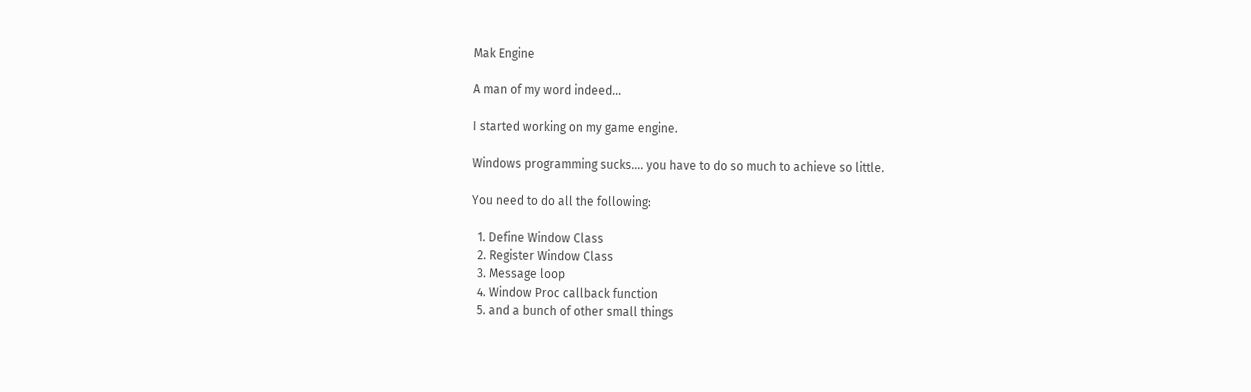Mak Engine

A man of my word indeed…

I started working on my game engine.

Windows programming sucks…. you have to do so much to achieve so little.

You need to do all the following:

  1. Define Window Class
  2. Register Window Class
  3. Message loop
  4. Window Proc callback function
  5. and a bunch of other small things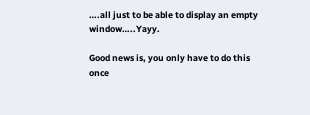….all just to be able to display an empty window…..Yayy.

Good news is, you only have to do this once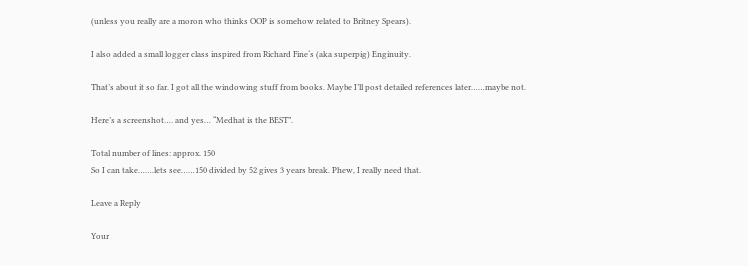(unless you really are a moron who thinks OOP is somehow related to Britney Spears).

I also added a small logger class inspired from Richard Fine‘s (aka superpig) Enginuity.

That’s about it so far. I got all the windowing stuff from books. Maybe I’ll post detailed references later……maybe not.

Here’s a screenshot…. and yes… “Medhat is the BEST”.

Total number of lines: approx. 150
So I can take…….lets see……150 divided by 52 gives 3 years break. Phew, I really need that.

Leave a Reply

Your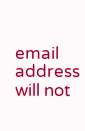email address will not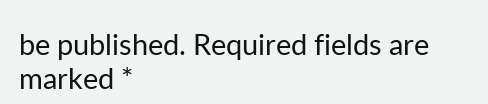be published. Required fields are marked *